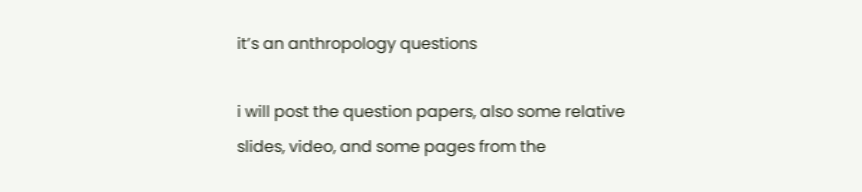it’s an anthropology questions

i will post the question papers, also some relative slides, video, and some pages from the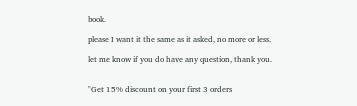book.

please I want it the same as it asked, no more or less.

let me know if you do have any question, thank you.


"Get 15% discount on your first 3 orders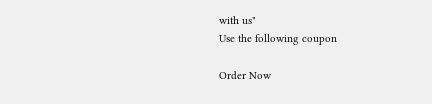with us"
Use the following coupon

Order Now